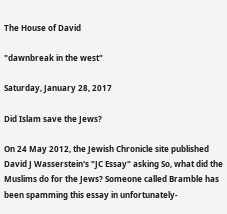The House of David

"dawnbreak in the west"

Saturday, January 28, 2017

Did Islam save the Jews?

On 24 May 2012, the Jewish Chronicle site published David J Wasserstein's "JC Essay" asking So, what did the Muslims do for the Jews? Someone called Bramble has been spamming this essay in unfortunately-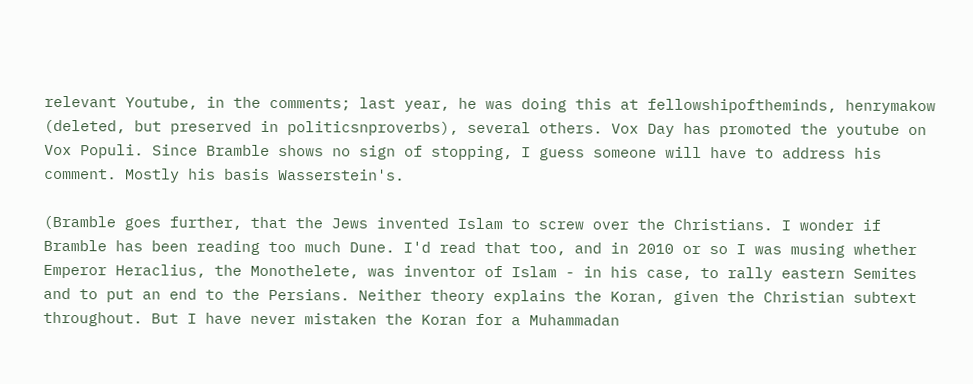relevant Youtube, in the comments; last year, he was doing this at fellowshipoftheminds, henrymakow (deleted, but preserved in politicsnproverbs), several others. Vox Day has promoted the youtube on Vox Populi. Since Bramble shows no sign of stopping, I guess someone will have to address his comment. Mostly his basis Wasserstein's.

(Bramble goes further, that the Jews invented Islam to screw over the Christians. I wonder if Bramble has been reading too much Dune. I'd read that too, and in 2010 or so I was musing whether Emperor Heraclius, the Monothelete, was inventor of Islam - in his case, to rally eastern Semites and to put an end to the Persians. Neither theory explains the Koran, given the Christian subtext throughout. But I have never mistaken the Koran for a Muhammadan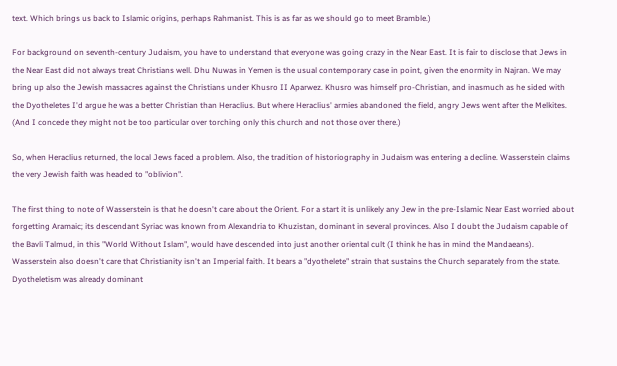text. Which brings us back to Islamic origins, perhaps Rahmanist. This is as far as we should go to meet Bramble.)

For background on seventh-century Judaism, you have to understand that everyone was going crazy in the Near East. It is fair to disclose that Jews in the Near East did not always treat Christians well. Dhu Nuwas in Yemen is the usual contemporary case in point, given the enormity in Najran. We may bring up also the Jewish massacres against the Christians under Khusro II Aparwez. Khusro was himself pro-Christian, and inasmuch as he sided with the Dyotheletes I'd argue he was a better Christian than Heraclius. But where Heraclius' armies abandoned the field, angry Jews went after the Melkites. (And I concede they might not be too particular over torching only this church and not those over there.)

So, when Heraclius returned, the local Jews faced a problem. Also, the tradition of historiography in Judaism was entering a decline. Wasserstein claims the very Jewish faith was headed to "oblivion".

The first thing to note of Wasserstein is that he doesn't care about the Orient. For a start it is unlikely any Jew in the pre-Islamic Near East worried about forgetting Aramaic; its descendant Syriac was known from Alexandria to Khuzistan, dominant in several provinces. Also I doubt the Judaism capable of the Bavli Talmud, in this "World Without Islam", would have descended into just another oriental cult (I think he has in mind the Mandaeans). Wasserstein also doesn't care that Christianity isn't an Imperial faith. It bears a "dyothelete" strain that sustains the Church separately from the state. Dyotheletism was already dominant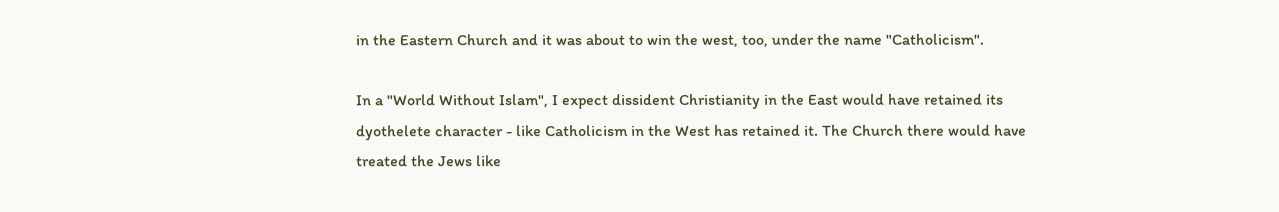in the Eastern Church and it was about to win the west, too, under the name "Catholicism".

In a "World Without Islam", I expect dissident Christianity in the East would have retained its dyothelete character - like Catholicism in the West has retained it. The Church there would have treated the Jews like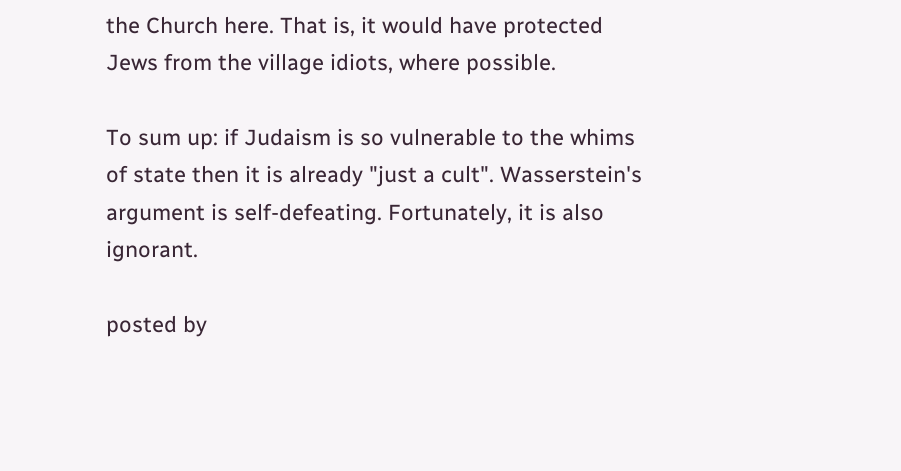the Church here. That is, it would have protected Jews from the village idiots, where possible.

To sum up: if Judaism is so vulnerable to the whims of state then it is already "just a cult". Wasserstein's argument is self-defeating. Fortunately, it is also ignorant.

posted by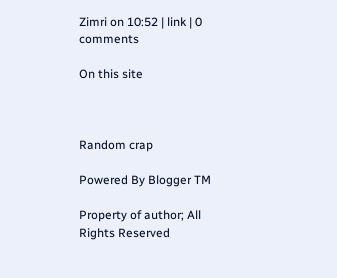Zimri on 10:52 | link | 0 comments

On this site



Random crap

Powered By Blogger TM

Property of author; All Rights Reserved